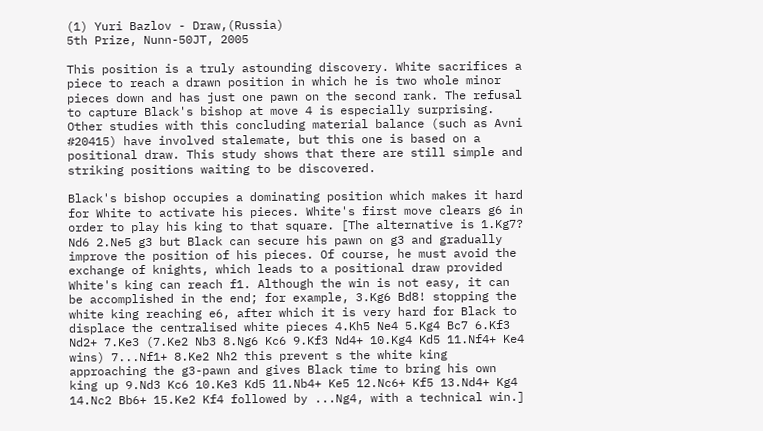(1) Yuri Bazlov - Draw,(Russia)
5th Prize, Nunn-50JT, 2005

This position is a truly astounding discovery. White sacrifices a piece to reach a drawn position in which he is two whole minor pieces down and has just one pawn on the second rank. The refusal to capture Black's bishop at move 4 is especially surprising. Other studies with this concluding material balance (such as Avni #20415) have involved stalemate, but this one is based on a positional draw. This study shows that there are still simple and striking positions waiting to be discovered.

Black's bishop occupies a dominating position which makes it hard for White to activate his pieces. White's first move clears g6 in order to play his king to that square. [The alternative is 1.Kg7? Nd6 2.Ne5 g3 but Black can secure his pawn on g3 and gradually improve the position of his pieces. Of course, he must avoid the exchange of knights, which leads to a positional draw provided White's king can reach f1. Although the win is not easy, it can be accomplished in the end; for example, 3.Kg6 Bd8! stopping the white king reaching e6, after which it is very hard for Black to displace the centralised white pieces 4.Kh5 Ne4 5.Kg4 Bc7 6.Kf3 Nd2+ 7.Ke3 (7.Ke2 Nb3 8.Ng6 Kc6 9.Kf3 Nd4+ 10.Kg4 Kd5 11.Nf4+ Ke4 wins) 7...Nf1+ 8.Ke2 Nh2 this prevent s the white king approaching the g3-pawn and gives Black time to bring his own king up 9.Nd3 Kc6 10.Ke3 Kd5 11.Nb4+ Ke5 12.Nc6+ Kf5 13.Nd4+ Kg4 14.Nc2 Bb6+ 15.Ke2 Kf4 followed by ...Ng4, with a technical win.]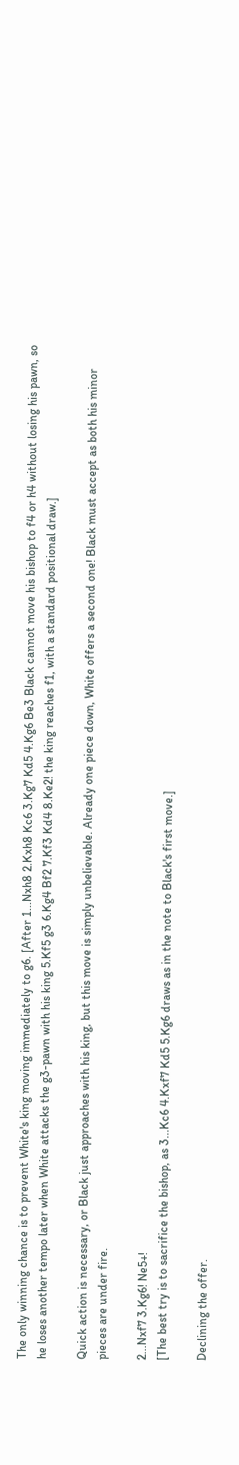The only winning chance is to prevent White's king moving immediately to g6. [After 1...Nxh8 2.Kxh8 Kc6 3.Kg7 Kd5 4.Kg6 Be3 Black cannot move his bishop to f4 or h4 without losing his pawn, so he loses another tempo later when White attacks the g3-pawn with his king 5.Kf5 g3 6.Kg4 Bf2 7.Kf3 Kd4 8.Ke2! the king reaches f1, with a standard positional draw.]

Quick action is necessary, or Black just approaches with his king, but this move is simply unbelievable. Already one piece down, White offers a second one! Black must accept as both his minor pieces are under fire.

2...Nxf7 3.Kg6! Ne5+!
[The best try is to sacrifice the bishop, as 3...Kc6 4.Kxf7 Kd5 5.Kg6 draws as in the note to Black's first move.]

Declining the offer.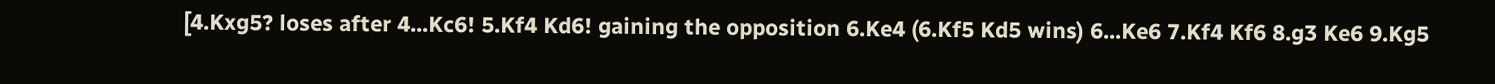[4.Kxg5? loses after 4...Kc6! 5.Kf4 Kd6! gaining the opposition 6.Ke4 (6.Kf5 Kd5 wins) 6...Ke6 7.Kf4 Kf6 8.g3 Ke6 9.Kg5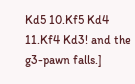Kd5 10.Kf5 Kd4 11.Kf4 Kd3! and the g3-pawn falls.]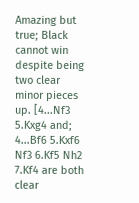Amazing but true; Black cannot win despite being two clear minor pieces up. [4...Nf3 5.Kxg4 and; 4...Bf6 5.Kxf6 Nf3 6.Kf5 Nh2 7.Kf4 are both clear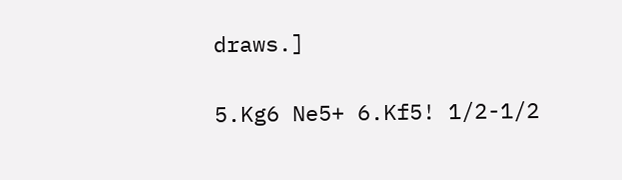draws.]

5.Kg6 Ne5+ 6.Kf5! 1/2-1/2